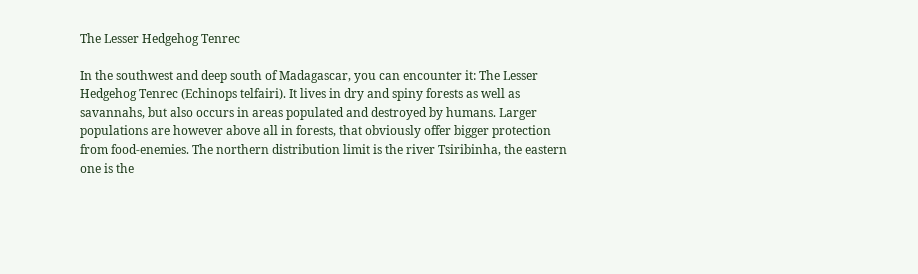The Lesser Hedgehog Tenrec

In the southwest and deep south of Madagascar, you can encounter it: The Lesser Hedgehog Tenrec (Echinops telfairi). It lives in dry and spiny forests as well as savannahs, but also occurs in areas populated and destroyed by humans. Larger populations are however above all in forests, that obviously offer bigger protection from food-enemies. The northern distribution limit is the river Tsiribinha, the eastern one is the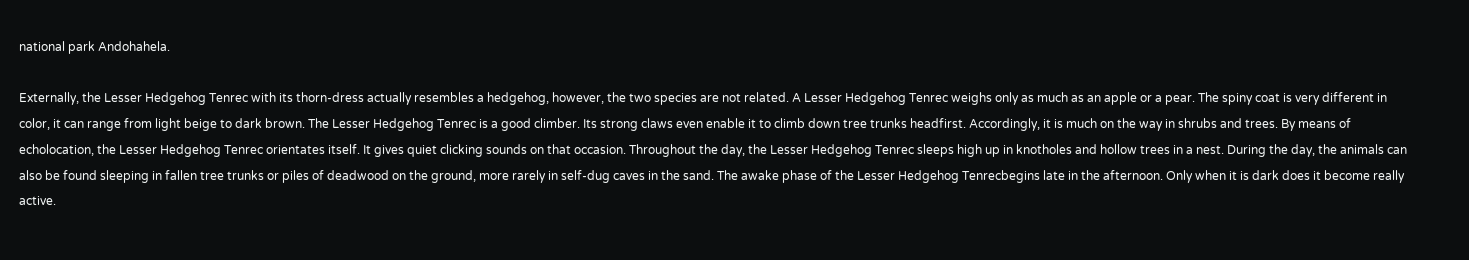national park Andohahela.

Externally, the Lesser Hedgehog Tenrec with its thorn-dress actually resembles a hedgehog, however, the two species are not related. A Lesser Hedgehog Tenrec weighs only as much as an apple or a pear. The spiny coat is very different in color, it can range from light beige to dark brown. The Lesser Hedgehog Tenrec is a good climber. Its strong claws even enable it to climb down tree trunks headfirst. Accordingly, it is much on the way in shrubs and trees. By means of echolocation, the Lesser Hedgehog Tenrec orientates itself. It gives quiet clicking sounds on that occasion. Throughout the day, the Lesser Hedgehog Tenrec sleeps high up in knotholes and hollow trees in a nest. During the day, the animals can also be found sleeping in fallen tree trunks or piles of deadwood on the ground, more rarely in self-dug caves in the sand. The awake phase of the Lesser Hedgehog Tenrecbegins late in the afternoon. Only when it is dark does it become really active.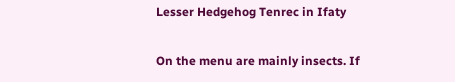Lesser Hedgehog Tenrec in Ifaty

On the menu are mainly insects. If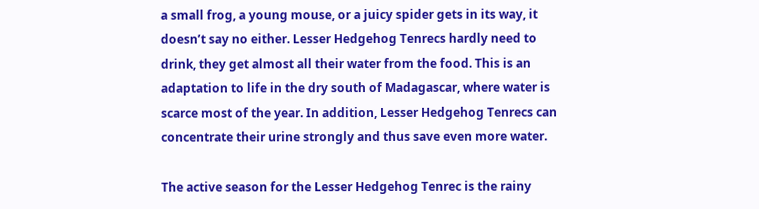a small frog, a young mouse, or a juicy spider gets in its way, it doesn’t say no either. Lesser Hedgehog Tenrecs hardly need to drink, they get almost all their water from the food. This is an adaptation to life in the dry south of Madagascar, where water is scarce most of the year. In addition, Lesser Hedgehog Tenrecs can concentrate their urine strongly and thus save even more water.

The active season for the Lesser Hedgehog Tenrec is the rainy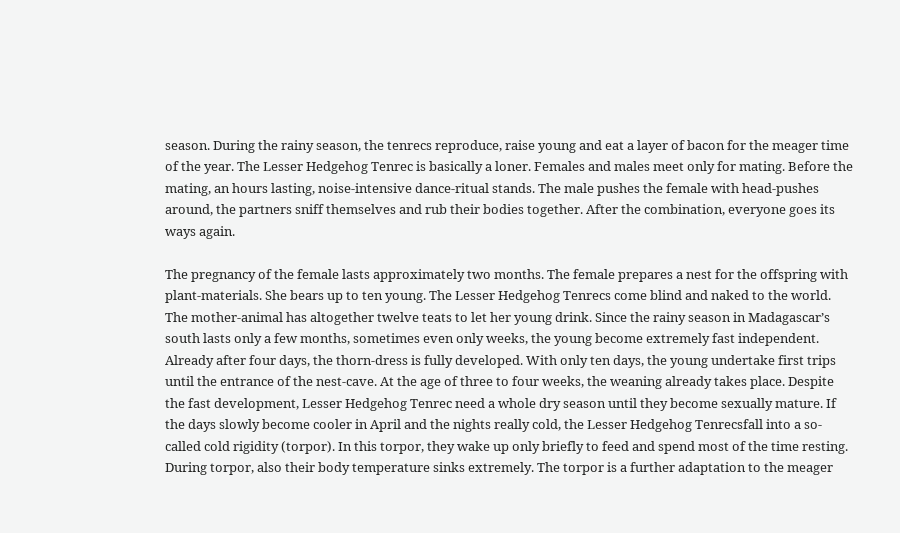season. During the rainy season, the tenrecs reproduce, raise young and eat a layer of bacon for the meager time of the year. The Lesser Hedgehog Tenrec is basically a loner. Females and males meet only for mating. Before the mating, an hours lasting, noise-intensive dance-ritual stands. The male pushes the female with head-pushes around, the partners sniff themselves and rub their bodies together. After the combination, everyone goes its ways again.

The pregnancy of the female lasts approximately two months. The female prepares a nest for the offspring with plant-materials. She bears up to ten young. The Lesser Hedgehog Tenrecs come blind and naked to the world. The mother-animal has altogether twelve teats to let her young drink. Since the rainy season in Madagascar’s south lasts only a few months, sometimes even only weeks, the young become extremely fast independent. Already after four days, the thorn-dress is fully developed. With only ten days, the young undertake first trips until the entrance of the nest-cave. At the age of three to four weeks, the weaning already takes place. Despite the fast development, Lesser Hedgehog Tenrec need a whole dry season until they become sexually mature. If the days slowly become cooler in April and the nights really cold, the Lesser Hedgehog Tenrecsfall into a so-called cold rigidity (torpor). In this torpor, they wake up only briefly to feed and spend most of the time resting. During torpor, also their body temperature sinks extremely. The torpor is a further adaptation to the meager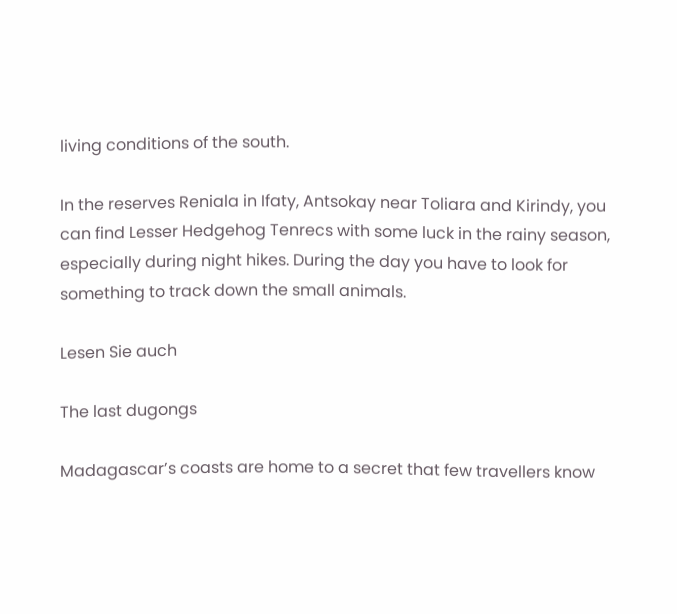living conditions of the south.

In the reserves Reniala in Ifaty, Antsokay near Toliara and Kirindy, you can find Lesser Hedgehog Tenrecs with some luck in the rainy season, especially during night hikes. During the day you have to look for something to track down the small animals.

Lesen Sie auch

The last dugongs

Madagascar’s coasts are home to a secret that few travellers know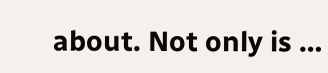about. Not only is …